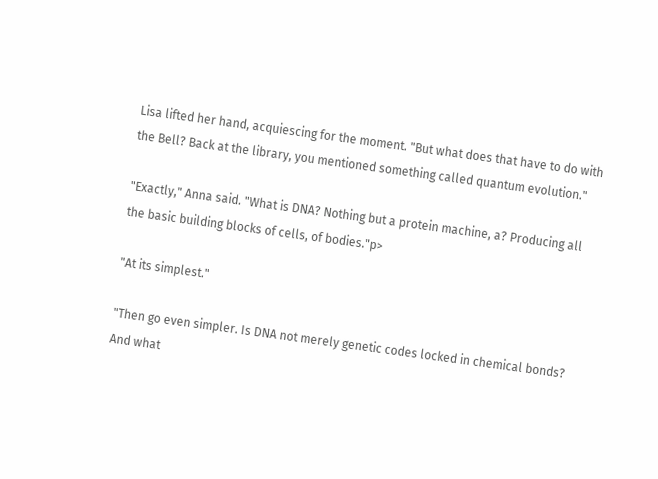Lisa lifted her hand, acquiescing for the moment. "But what does that have to do with the Bell? Back at the library, you mentioned something called quantum evolution."

"Exactly," Anna said. "What is DNA? Nothing but a protein machine, a? Producing all the basic building blocks of cells, of bodies."p>

"At its simplest."

"Then go even simpler. Is DNA not merely genetic codes locked in chemical bonds? And what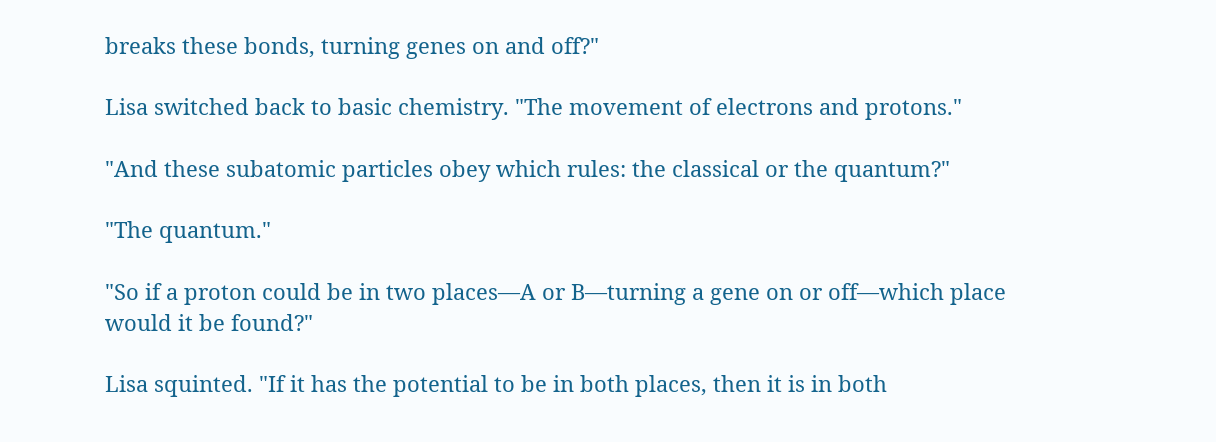breaks these bonds, turning genes on and off?"

Lisa switched back to basic chemistry. "The movement of electrons and protons."

"And these subatomic particles obey which rules: the classical or the quantum?"

"The quantum."

"So if a proton could be in two places—A or B—turning a gene on or off—which place would it be found?"

Lisa squinted. "If it has the potential to be in both places, then it is in both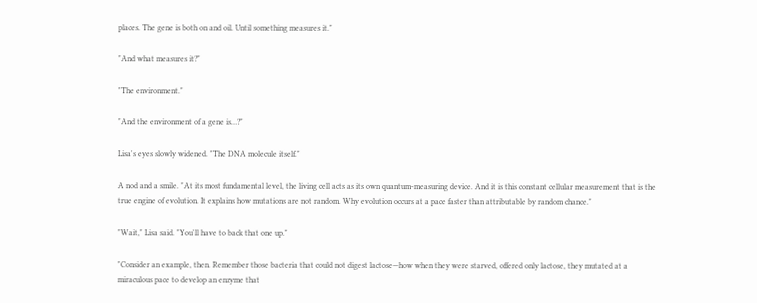places. The gene is both on and oil. Until something measures it."

"And what measures it?"

"The environment."

"And the environment of a gene is…?"

Lisa's eyes slowly widened. "The DNA molecule itself."

A nod and a smile. "At its most fundamental level, the living cell acts as its own quantum-measuring device. And it is this constant cellular measurement that is the true engine of evolution. It explains how mutations are not random. Why evolution occurs at a pace faster than attributable by random chance."

"Wait," Lisa said. "You'll have to back that one up."

"Consider an example, then. Remember those bacteria that could not digest lactose—how when they were starved, offered only lactose, they mutated at a miraculous pace to develop an enzyme that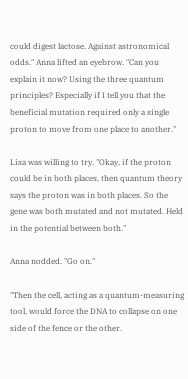could digest lactose. Against astronomical odds." Anna lifted an eyebrow. "Can you explain it now? Using the three quantum principles? Especially if I tell you that the beneficial mutation required only a single proton to move from one place to another."

Lisa was willing to try. "Okay, if the proton could be in both places, then quantum theory says the proton was in both places. So the gene was both mutated and not mutated. Held in the potential between both."

Anna nodded. "Go on."

"Then the cell, acting as a quantum-measuring tool, would force the DNA to collapse on one side of the fence or the other.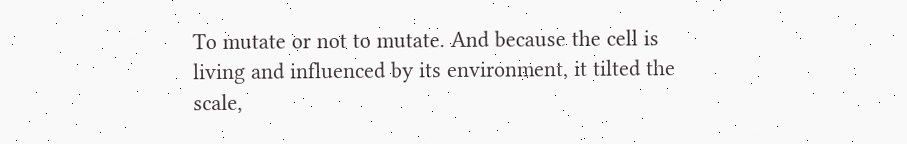To mutate or not to mutate. And because the cell is living and influenced by its environment, it tilted the scale,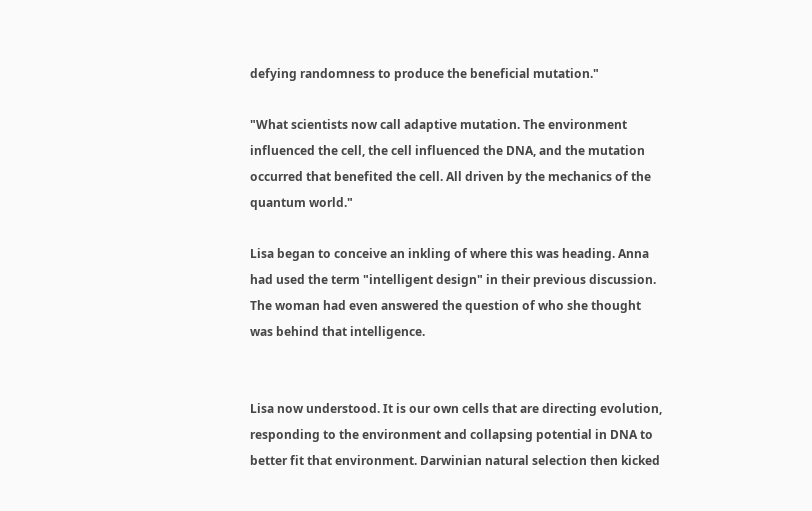defying randomness to produce the beneficial mutation."

"What scientists now call adaptive mutation. The environment influenced the cell, the cell influenced the DNA, and the mutation occurred that benefited the cell. All driven by the mechanics of the quantum world."

Lisa began to conceive an inkling of where this was heading. Anna had used the term "intelligent design" in their previous discussion. The woman had even answered the question of who she thought was behind that intelligence.


Lisa now understood. It is our own cells that are directing evolution, responding to the environment and collapsing potential in DNA to better fit that environment. Darwinian natural selection then kicked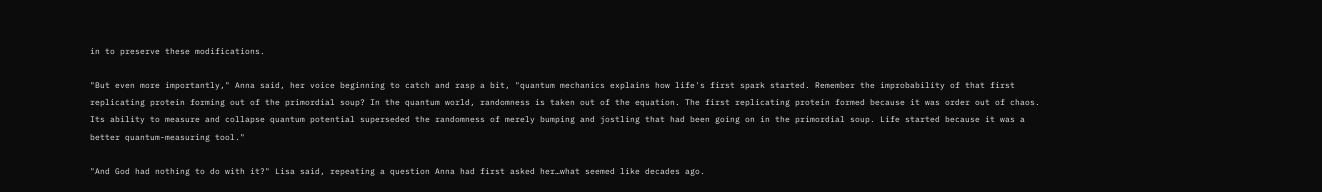in to preserve these modifications.

"But even more importantly," Anna said, her voice beginning to catch and rasp a bit, "quantum mechanics explains how life's first spark started. Remember the improbability of that first replicating protein forming out of the primordial soup? In the quantum world, randomness is taken out of the equation. The first replicating protein formed because it was order out of chaos. Its ability to measure and collapse quantum potential superseded the randomness of merely bumping and jostling that had been going on in the primordial soup. Life started because it was a better quantum-measuring tool."

"And God had nothing to do with it?" Lisa said, repeating a question Anna had first asked her…what seemed like decades ago.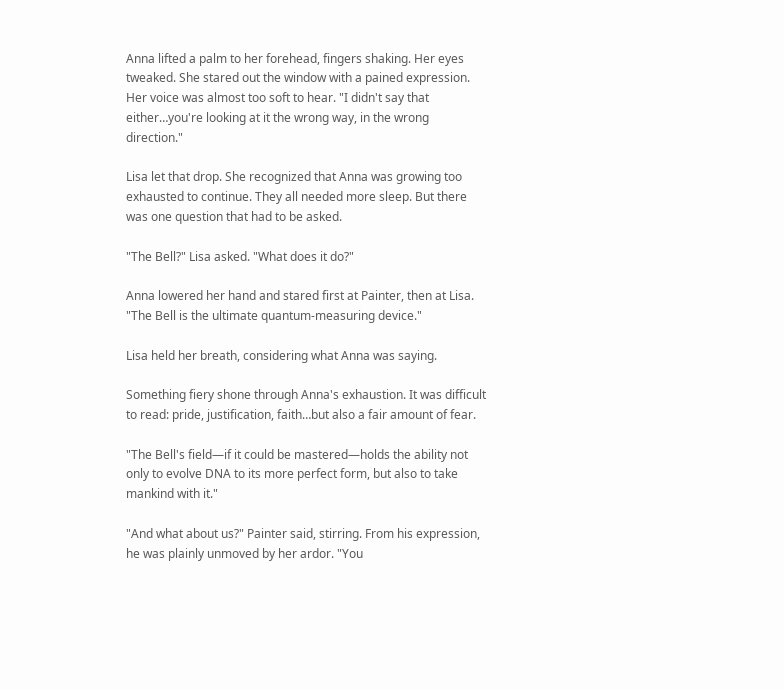Anna lifted a palm to her forehead, fingers shaking. Her eyes tweaked. She stared out the window with a pained expression. Her voice was almost too soft to hear. "I didn't say that either…you're looking at it the wrong way, in the wrong direction."

Lisa let that drop. She recognized that Anna was growing too exhausted to continue. They all needed more sleep. But there was one question that had to be asked.

"The Bell?" Lisa asked. "What does it do?"

Anna lowered her hand and stared first at Painter, then at Lisa. "The Bell is the ultimate quantum-measuring device."

Lisa held her breath, considering what Anna was saying.

Something fiery shone through Anna's exhaustion. It was difficult to read: pride, justification, faith…but also a fair amount of fear.

"The Bell's field—if it could be mastered—holds the ability not only to evolve DNA to its more perfect form, but also to take mankind with it."

"And what about us?" Painter said, stirring. From his expression, he was plainly unmoved by her ardor. "You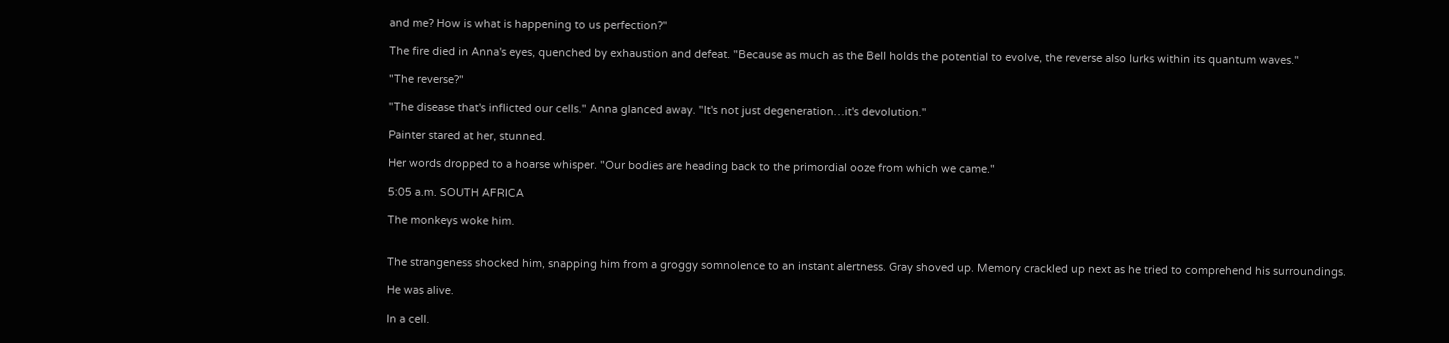and me? How is what is happening to us perfection?"

The fire died in Anna's eyes, quenched by exhaustion and defeat. "Because as much as the Bell holds the potential to evolve, the reverse also lurks within its quantum waves."

"The reverse?"

"The disease that's inflicted our cells." Anna glanced away. "It's not just degeneration…it's devolution."

Painter stared at her, stunned.

Her words dropped to a hoarse whisper. "Our bodies are heading back to the primordial ooze from which we came."

5:05 a.m. SOUTH AFRICA

The monkeys woke him.


The strangeness shocked him, snapping him from a groggy somnolence to an instant alertness. Gray shoved up. Memory crackled up next as he tried to comprehend his surroundings.

He was alive.

In a cell.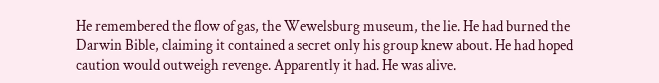He remembered the flow of gas, the Wewelsburg museum, the lie. He had burned the Darwin Bible, claiming it contained a secret only his group knew about. He had hoped caution would outweigh revenge. Apparently it had. He was alive.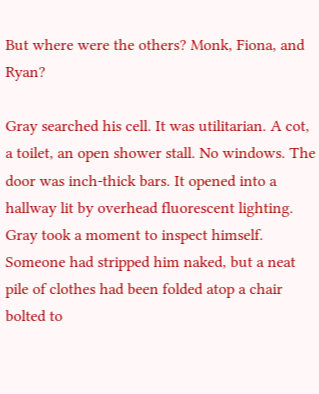But where were the others? Monk, Fiona, and Ryan?

Gray searched his cell. It was utilitarian. A cot, a toilet, an open shower stall. No windows. The door was inch-thick bars. It opened into a hallway lit by overhead fluorescent lighting. Gray took a moment to inspect himself. Someone had stripped him naked, but a neat pile of clothes had been folded atop a chair bolted to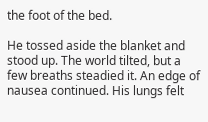the foot of the bed.

He tossed aside the blanket and stood up. The world tilted, but a few breaths steadied it. An edge of nausea continued. His lungs felt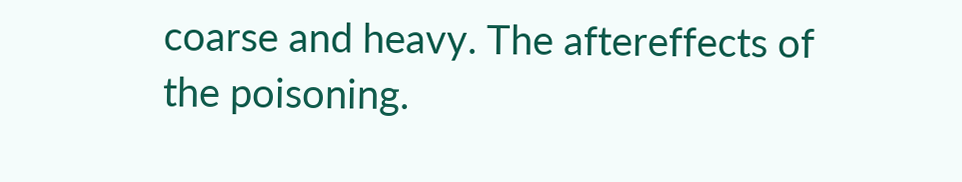coarse and heavy. The aftereffects of the poisoning.